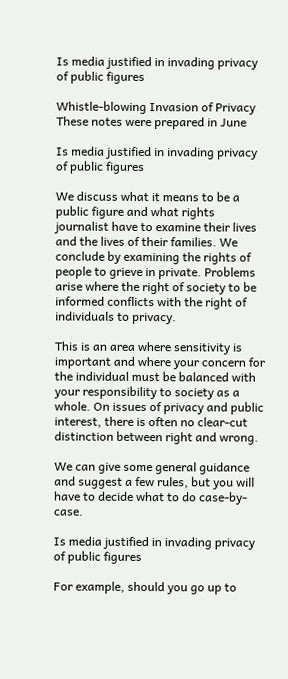Is media justified in invading privacy of public figures

Whistle-blowing Invasion of Privacy These notes were prepared in June

Is media justified in invading privacy of public figures

We discuss what it means to be a public figure and what rights journalist have to examine their lives and the lives of their families. We conclude by examining the rights of people to grieve in private. Problems arise where the right of society to be informed conflicts with the right of individuals to privacy.

This is an area where sensitivity is important and where your concern for the individual must be balanced with your responsibility to society as a whole. On issues of privacy and public interest, there is often no clear-cut distinction between right and wrong.

We can give some general guidance and suggest a few rules, but you will have to decide what to do case-by-case.

Is media justified in invading privacy of public figures

For example, should you go up to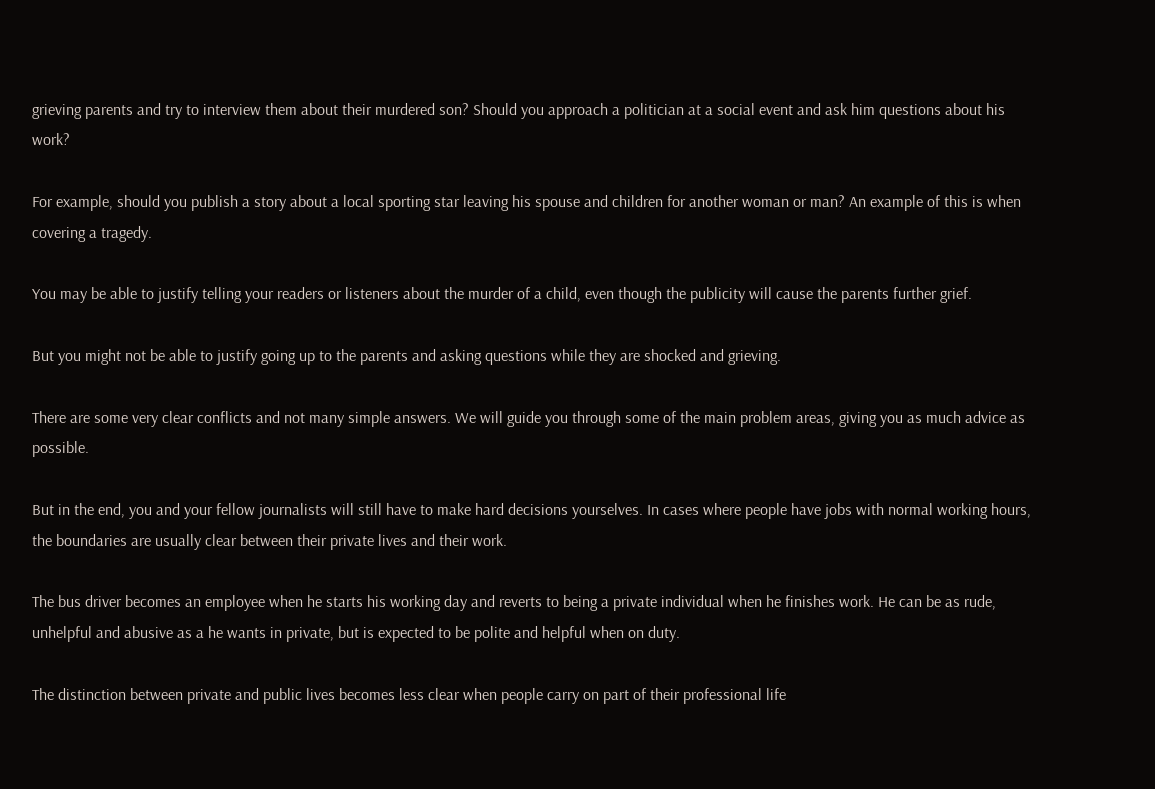grieving parents and try to interview them about their murdered son? Should you approach a politician at a social event and ask him questions about his work?

For example, should you publish a story about a local sporting star leaving his spouse and children for another woman or man? An example of this is when covering a tragedy.

You may be able to justify telling your readers or listeners about the murder of a child, even though the publicity will cause the parents further grief.

But you might not be able to justify going up to the parents and asking questions while they are shocked and grieving.

There are some very clear conflicts and not many simple answers. We will guide you through some of the main problem areas, giving you as much advice as possible.

But in the end, you and your fellow journalists will still have to make hard decisions yourselves. In cases where people have jobs with normal working hours, the boundaries are usually clear between their private lives and their work.

The bus driver becomes an employee when he starts his working day and reverts to being a private individual when he finishes work. He can be as rude, unhelpful and abusive as a he wants in private, but is expected to be polite and helpful when on duty.

The distinction between private and public lives becomes less clear when people carry on part of their professional life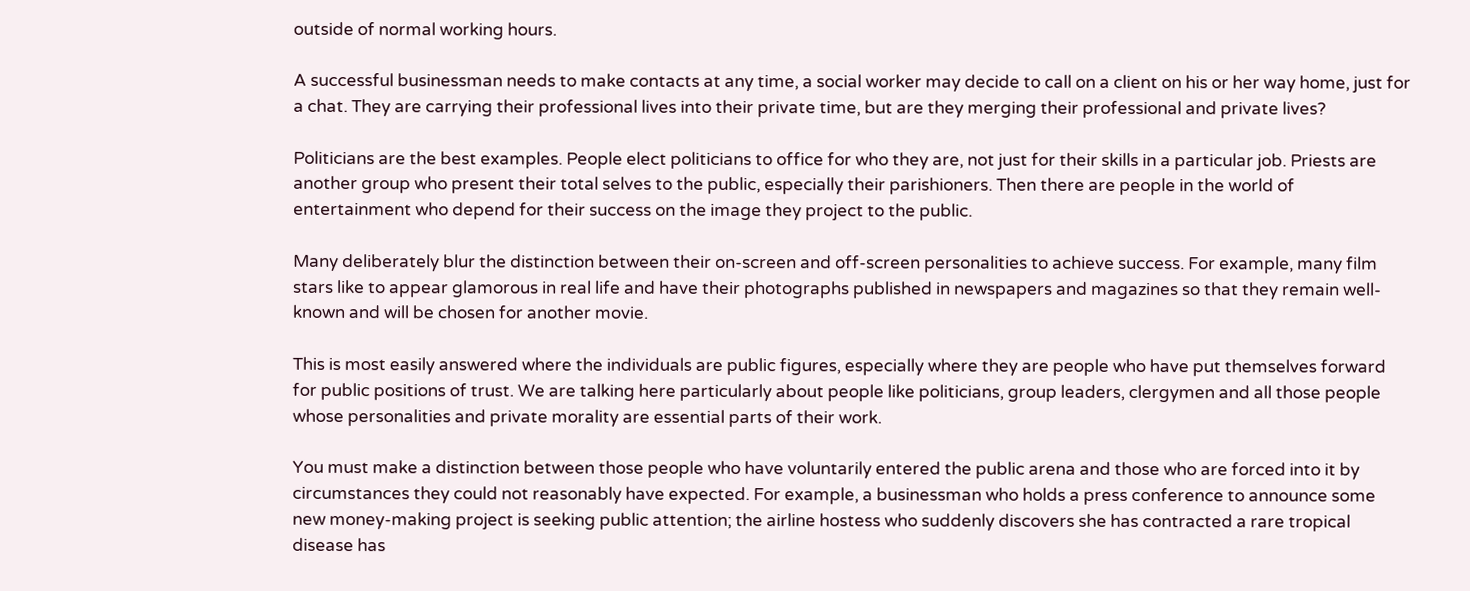outside of normal working hours.

A successful businessman needs to make contacts at any time, a social worker may decide to call on a client on his or her way home, just for a chat. They are carrying their professional lives into their private time, but are they merging their professional and private lives?

Politicians are the best examples. People elect politicians to office for who they are, not just for their skills in a particular job. Priests are another group who present their total selves to the public, especially their parishioners. Then there are people in the world of entertainment who depend for their success on the image they project to the public.

Many deliberately blur the distinction between their on-screen and off-screen personalities to achieve success. For example, many film stars like to appear glamorous in real life and have their photographs published in newspapers and magazines so that they remain well-known and will be chosen for another movie.

This is most easily answered where the individuals are public figures, especially where they are people who have put themselves forward for public positions of trust. We are talking here particularly about people like politicians, group leaders, clergymen and all those people whose personalities and private morality are essential parts of their work.

You must make a distinction between those people who have voluntarily entered the public arena and those who are forced into it by circumstances they could not reasonably have expected. For example, a businessman who holds a press conference to announce some new money-making project is seeking public attention; the airline hostess who suddenly discovers she has contracted a rare tropical disease has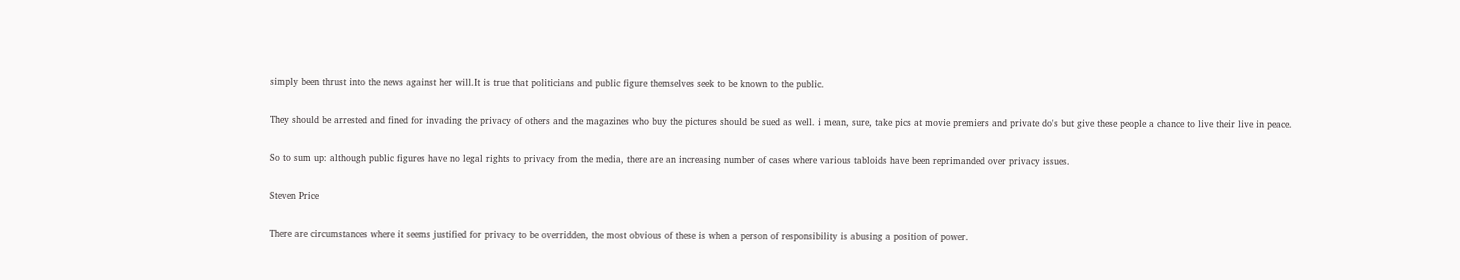simply been thrust into the news against her will.It is true that politicians and public figure themselves seek to be known to the public.

They should be arrested and fined for invading the privacy of others and the magazines who buy the pictures should be sued as well. i mean, sure, take pics at movie premiers and private do's but give these people a chance to live their live in peace.

So to sum up: although public figures have no legal rights to privacy from the media, there are an increasing number of cases where various tabloids have been reprimanded over privacy issues.

Steven Price

There are circumstances where it seems justified for privacy to be overridden, the most obvious of these is when a person of responsibility is abusing a position of power.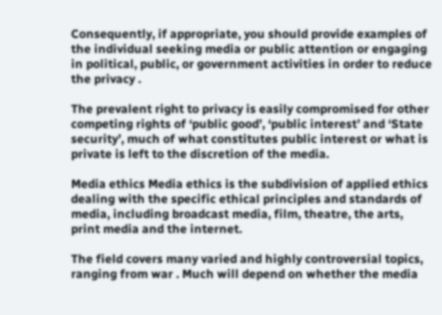Consequently, if appropriate, you should provide examples of the individual seeking media or public attention or engaging in political, public, or government activities in order to reduce the privacy .

The prevalent right to privacy is easily compromised for other competing rights of ‘public good’, ‘public interest’ and ‘State security’, much of what constitutes public interest or what is private is left to the discretion of the media.

Media ethics Media ethics is the subdivision of applied ethics dealing with the specific ethical principles and standards of media, including broadcast media, film, theatre, the arts, print media and the internet.

The field covers many varied and highly controversial topics, ranging from war . Much will depend on whether the media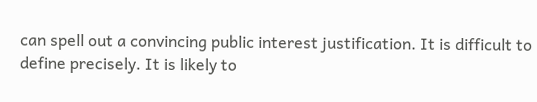can spell out a convincing public interest justification. It is difficult to define precisely. It is likely to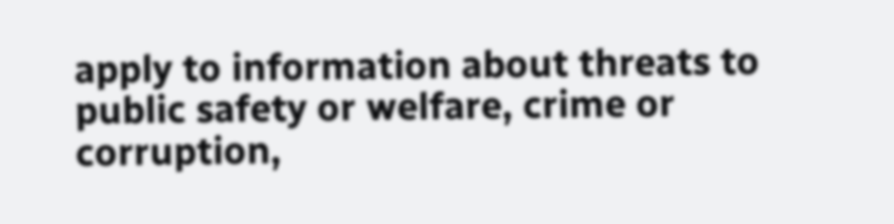apply to information about threats to public safety or welfare, crime or corruption,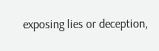exposing lies or deception,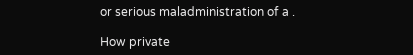or serious maladministration of a .

How private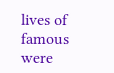lives of famous were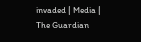invaded | Media | The Guardian